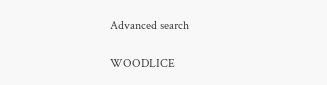Advanced search

WOODLICE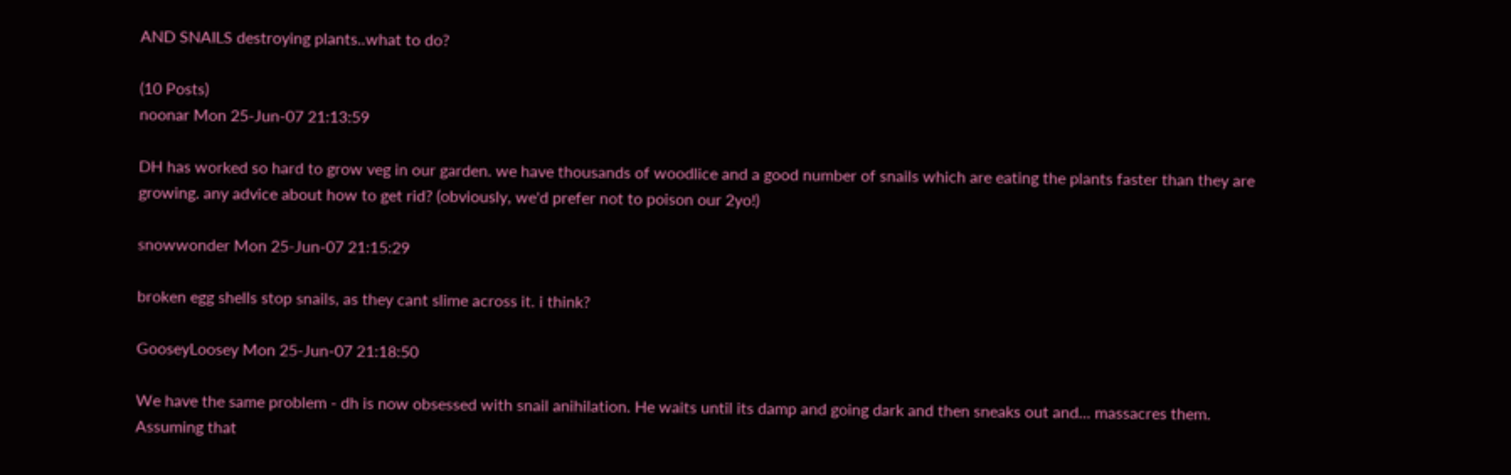AND SNAILS destroying plants..what to do?

(10 Posts)
noonar Mon 25-Jun-07 21:13:59

DH has worked so hard to grow veg in our garden. we have thousands of woodlice and a good number of snails which are eating the plants faster than they are growing. any advice about how to get rid? (obviously, we'd prefer not to poison our 2yo!)

snowwonder Mon 25-Jun-07 21:15:29

broken egg shells stop snails, as they cant slime across it. i think?

GooseyLoosey Mon 25-Jun-07 21:18:50

We have the same problem - dh is now obsessed with snail anihilation. He waits until its damp and going dark and then sneaks out and... massacres them. Assuming that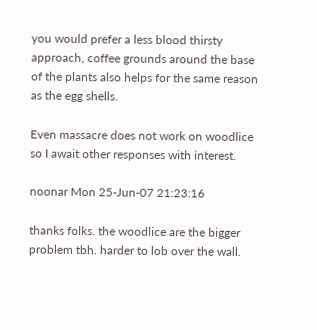you would prefer a less blood thirsty approach, coffee grounds around the base of the plants also helps for the same reason as the egg shells.

Even massacre does not work on woodlice so I await other responses with interest.

noonar Mon 25-Jun-07 21:23:16

thanks folks. the woodlice are the bigger problem tbh. harder to lob over the wall.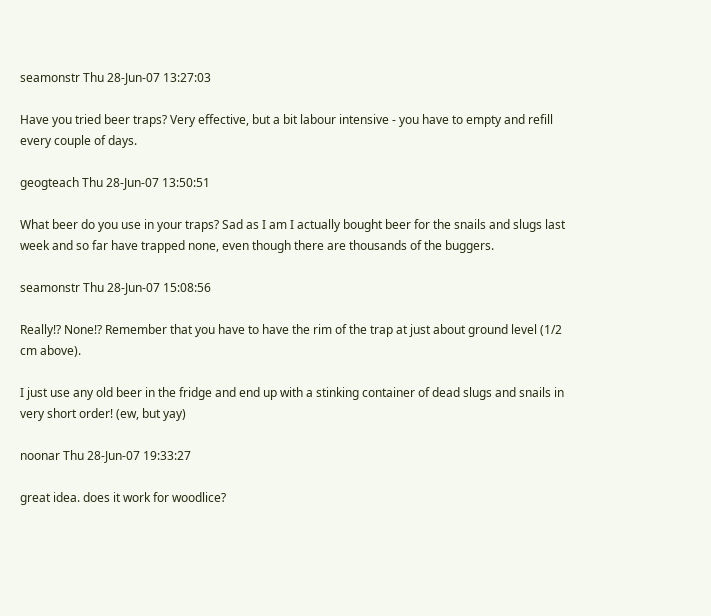seamonstr Thu 28-Jun-07 13:27:03

Have you tried beer traps? Very effective, but a bit labour intensive - you have to empty and refill every couple of days.

geogteach Thu 28-Jun-07 13:50:51

What beer do you use in your traps? Sad as I am I actually bought beer for the snails and slugs last week and so far have trapped none, even though there are thousands of the buggers.

seamonstr Thu 28-Jun-07 15:08:56

Really!? None!? Remember that you have to have the rim of the trap at just about ground level (1/2 cm above).

I just use any old beer in the fridge and end up with a stinking container of dead slugs and snails in very short order! (ew, but yay)

noonar Thu 28-Jun-07 19:33:27

great idea. does it work for woodlice?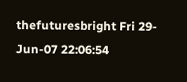thefuturesbright Fri 29-Jun-07 22:06:54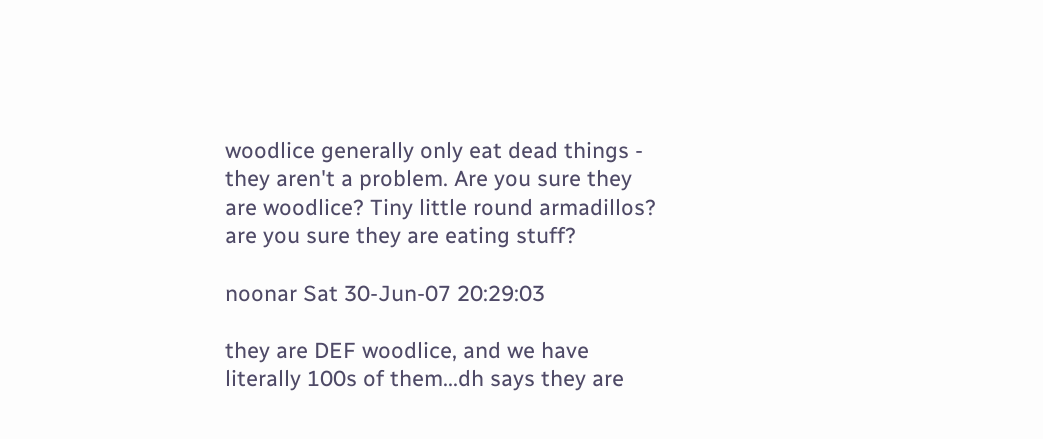woodlice generally only eat dead things - they aren't a problem. Are you sure they are woodlice? Tiny little round armadillos? are you sure they are eating stuff?

noonar Sat 30-Jun-07 20:29:03

they are DEF woodlice, and we have literally 100s of them...dh says they are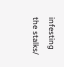infesting the stalks/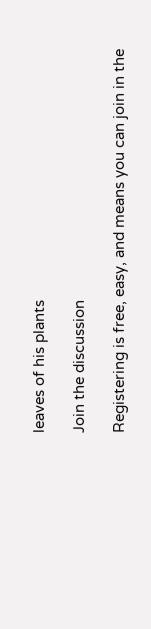leaves of his plants

Join the discussion

Registering is free, easy, and means you can join in the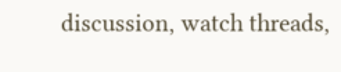discussion, watch threads,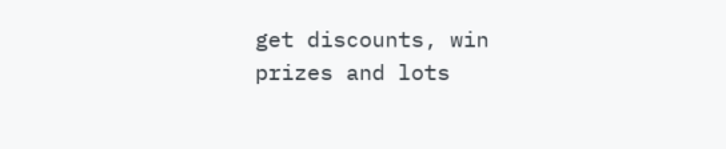get discounts, win prizes and lots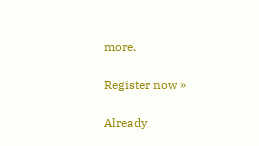more.

Register now »

Already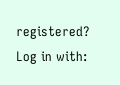registered? Log in with: